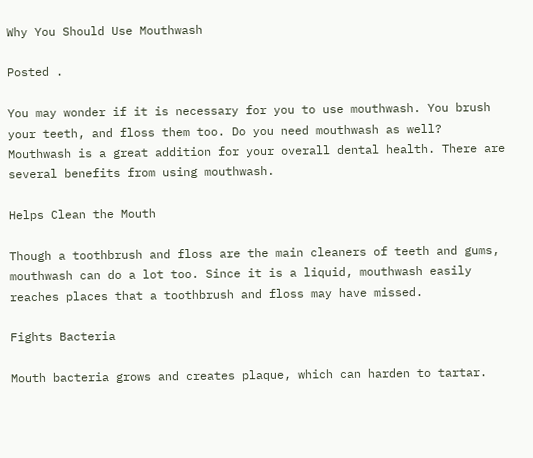Why You Should Use Mouthwash

Posted .

You may wonder if it is necessary for you to use mouthwash. You brush your teeth, and floss them too. Do you need mouthwash as well? Mouthwash is a great addition for your overall dental health. There are several benefits from using mouthwash.

Helps Clean the Mouth

Though a toothbrush and floss are the main cleaners of teeth and gums, mouthwash can do a lot too. Since it is a liquid, mouthwash easily reaches places that a toothbrush and floss may have missed.

Fights Bacteria

Mouth bacteria grows and creates plaque, which can harden to tartar.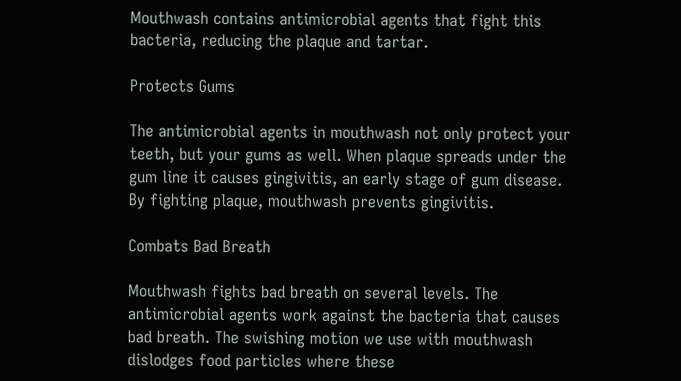Mouthwash contains antimicrobial agents that fight this bacteria, reducing the plaque and tartar.

Protects Gums

The antimicrobial agents in mouthwash not only protect your teeth, but your gums as well. When plaque spreads under the gum line it causes gingivitis, an early stage of gum disease. By fighting plaque, mouthwash prevents gingivitis.

Combats Bad Breath

Mouthwash fights bad breath on several levels. The antimicrobial agents work against the bacteria that causes bad breath. The swishing motion we use with mouthwash dislodges food particles where these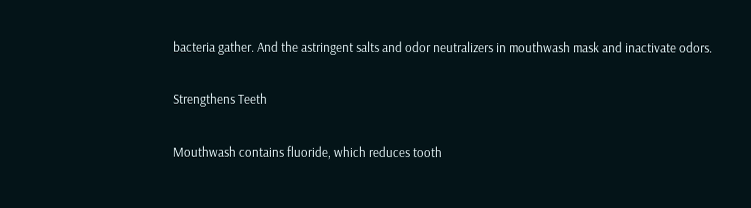bacteria gather. And the astringent salts and odor neutralizers in mouthwash mask and inactivate odors.

Strengthens Teeth

Mouthwash contains fluoride, which reduces tooth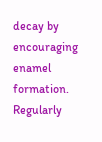decay by encouraging enamel formation. Regularly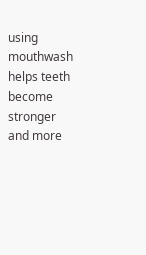using mouthwash helps teeth become stronger and more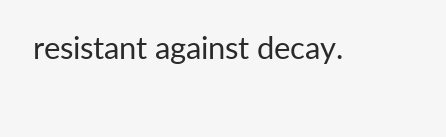resistant against decay.